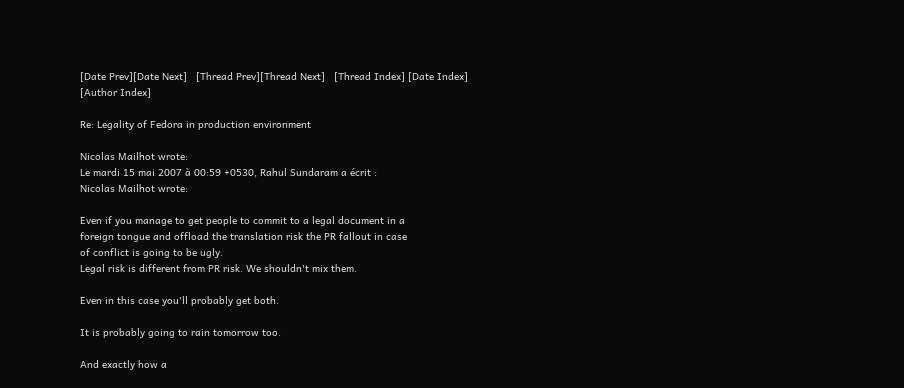[Date Prev][Date Next]   [Thread Prev][Thread Next]   [Thread Index] [Date Index] [Author Index]

Re: Legality of Fedora in production environment

Nicolas Mailhot wrote:
Le mardi 15 mai 2007 à 00:59 +0530, Rahul Sundaram a écrit :
Nicolas Mailhot wrote:

Even if you manage to get people to commit to a legal document in a
foreign tongue and offload the translation risk the PR fallout in case
of conflict is going to be ugly.
Legal risk is different from PR risk. We shouldn't mix them.

Even in this case you'll probably get both.

It is probably going to rain tomorrow too.

And exactly how a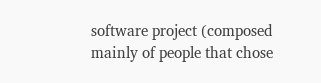software project (composed mainly of people that chose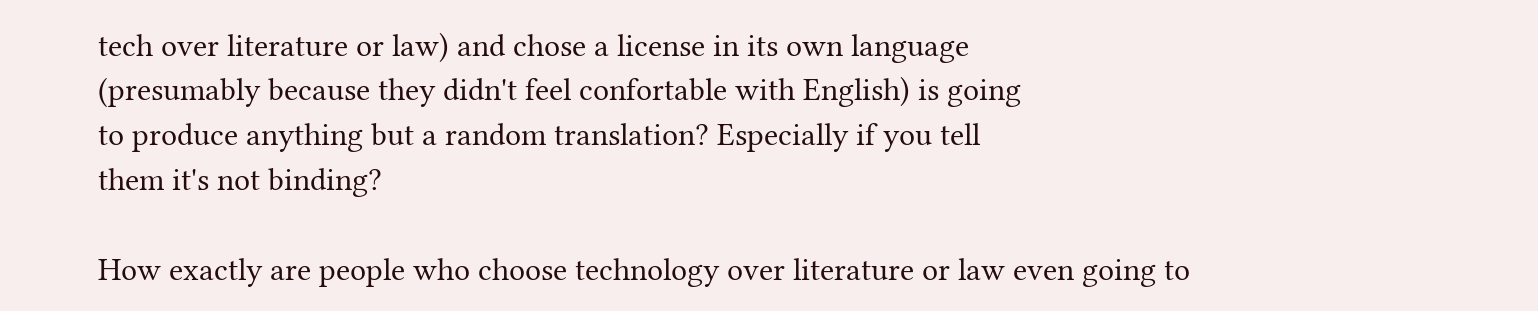tech over literature or law) and chose a license in its own language
(presumably because they didn't feel confortable with English) is going
to produce anything but a random translation? Especially if you tell
them it's not binding?

How exactly are people who choose technology over literature or law even going to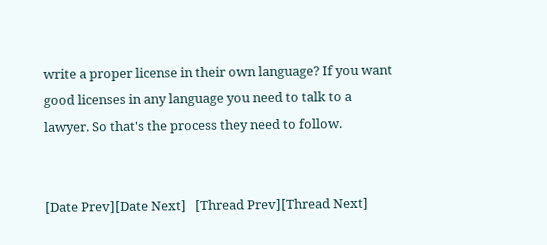write a proper license in their own language? If you want good licenses in any language you need to talk to a lawyer. So that's the process they need to follow.


[Date Prev][Date Next]   [Thread Prev][Thread Next]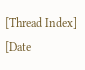[Thread Index] [Date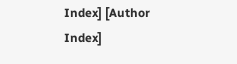Index] [Author Index]